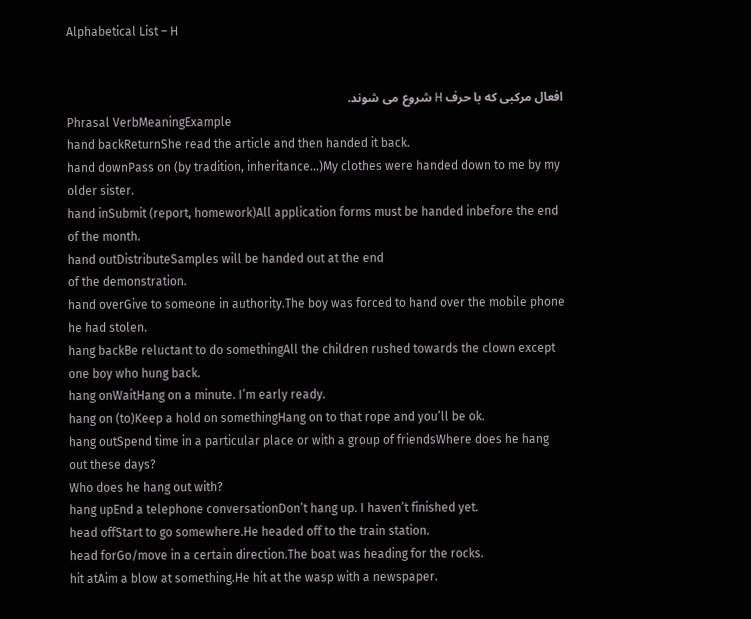Alphabetical List – H


افعال مرکبی که با حرف H شروع می شوند.
Phrasal VerbMeaningExample
hand backReturnShe read the article and then handed it back.
hand downPass on (by tradition, inheritance…)My clothes were handed down to me by my older sister.
hand inSubmit (report, homework)All application forms must be handed inbefore the end of the month.
hand outDistributeSamples will be handed out at the end
of the demonstration.
hand overGive to someone in authority.The boy was forced to hand over the mobile phone he had stolen.
hang backBe reluctant to do somethingAll the children rushed towards the clown except one boy who hung back.
hang onWaitHang on a minute. I’m early ready.
hang on (to)Keep a hold on somethingHang on to that rope and you’ll be ok.
hang outSpend time in a particular place or with a group of friendsWhere does he hang out these days?
Who does he hang out with?
hang upEnd a telephone conversationDon’t hang up. I haven’t finished yet.
head offStart to go somewhere.He headed off to the train station.
head forGo/move in a certain direction.The boat was heading for the rocks.
hit atAim a blow at something.He hit at the wasp with a newspaper.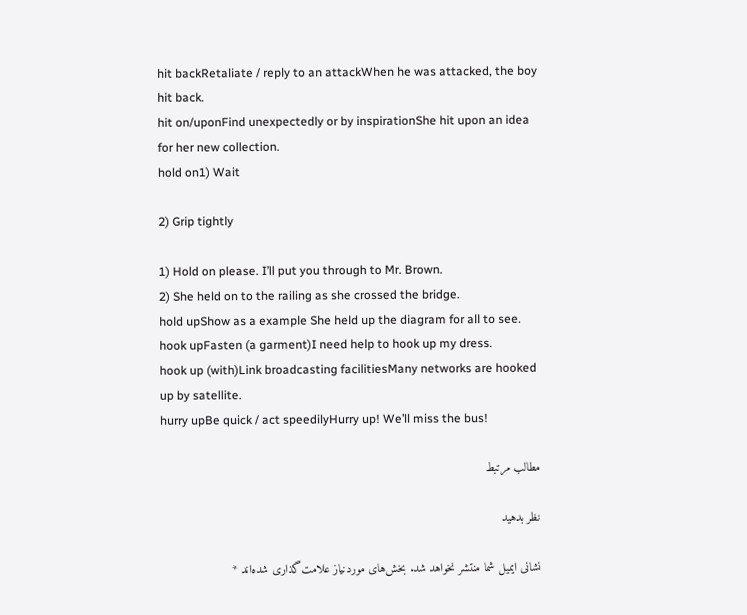hit backRetaliate / reply to an attackWhen he was attacked, the boy hit back.
hit on/uponFind unexpectedly or by inspirationShe hit upon an idea for her new collection.
hold on1) Wait

2) Grip tightly

1) Hold on please. I’ll put you through to Mr. Brown.
2) She held on to the railing as she crossed the bridge.
hold upShow as a example She held up the diagram for all to see.
hook upFasten (a garment)I need help to hook up my dress.
hook up (with)Link broadcasting facilitiesMany networks are hooked up by satellite.
hurry upBe quick / act speedilyHurry up! We’ll miss the bus!

مطالب مرتبط

نظر بدهید

نشانی ایمیل شما منتشر نخواهد شد. بخش‌های موردنیاز علامت‌گذاری شده‌اند *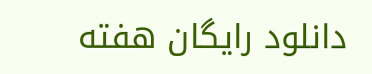دانلود رایگان هفته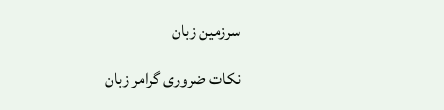سرزمین زبان

نکات ضروری گرامر زبان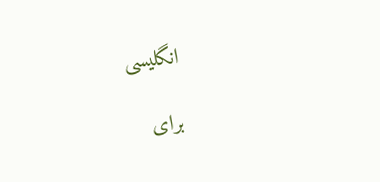انگلیسی

برای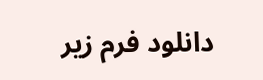دانلود فرم زیر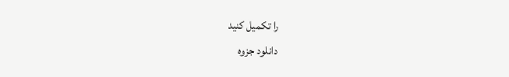را تکمیل کنید
دانلود جزوه